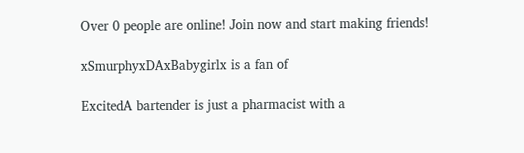Over 0 people are online! Join now and start making friends!

xSmurphyxDAxBabygirlx is a fan of

ExcitedA bartender is just a pharmacist with a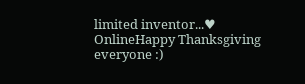limited inventor...♥
OnlineHappy Thanksgiving everyone :)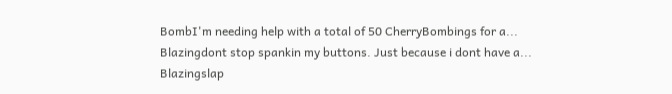BombI'm needing help with a total of 50 CherryBombings for a...
Blazingdont stop spankin my buttons. Just because i dont have a...
Blazingslap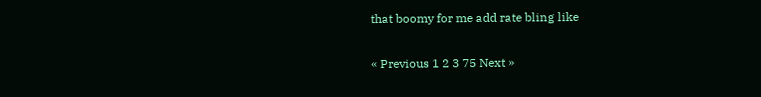that boomy for me add rate bling like

« Previous 1 2 3 75 Next »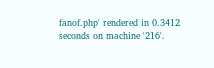fanof.php' rendered in 0.3412 seconds on machine '216'.